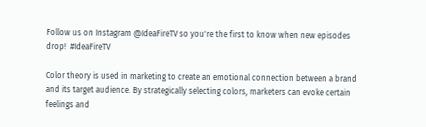Follow us on Instagram @IdeaFireTV so you're the first to know when new episodes drop!  #IdeaFireTV

Color theory is used in marketing to create an emotional connection between a brand and its target audience. By strategically selecting colors, marketers can evoke certain feelings and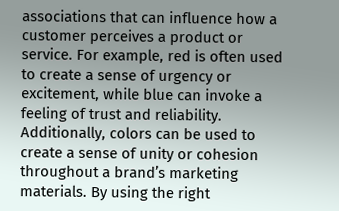associations that can influence how a customer perceives a product or service. For example, red is often used to create a sense of urgency or excitement, while blue can invoke a feeling of trust and reliability. Additionally, colors can be used to create a sense of unity or cohesion throughout a brand’s marketing materials. By using the right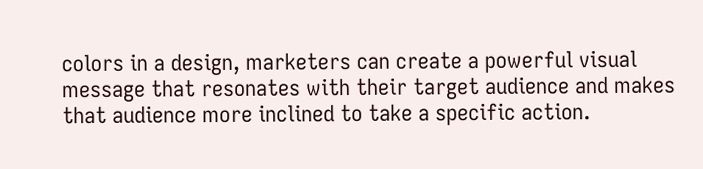colors in a design, marketers can create a powerful visual message that resonates with their target audience and makes that audience more inclined to take a specific action.